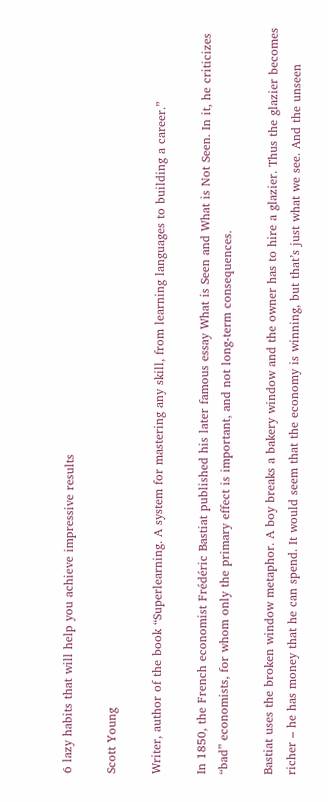6 lazy habits that will help you achieve impressive results

Scott Young

Writer, author of the book “Superlearning. A system for mastering any skill, from learning languages to building a career.”

In 1850, the French economist Frédéric Bastiat published his later famous essay What is Seen and What is Not Seen. In it, he criticizes “bad” economists, for whom only the primary effect is important, and not long-term consequences.

Bastiat uses the broken window metaphor. A boy breaks a bakery window and the owner has to hire a glazier. Thus the glazier becomes richer – he has money that he can spend. It would seem that the economy is winning, but that’s just what we see. And the unseen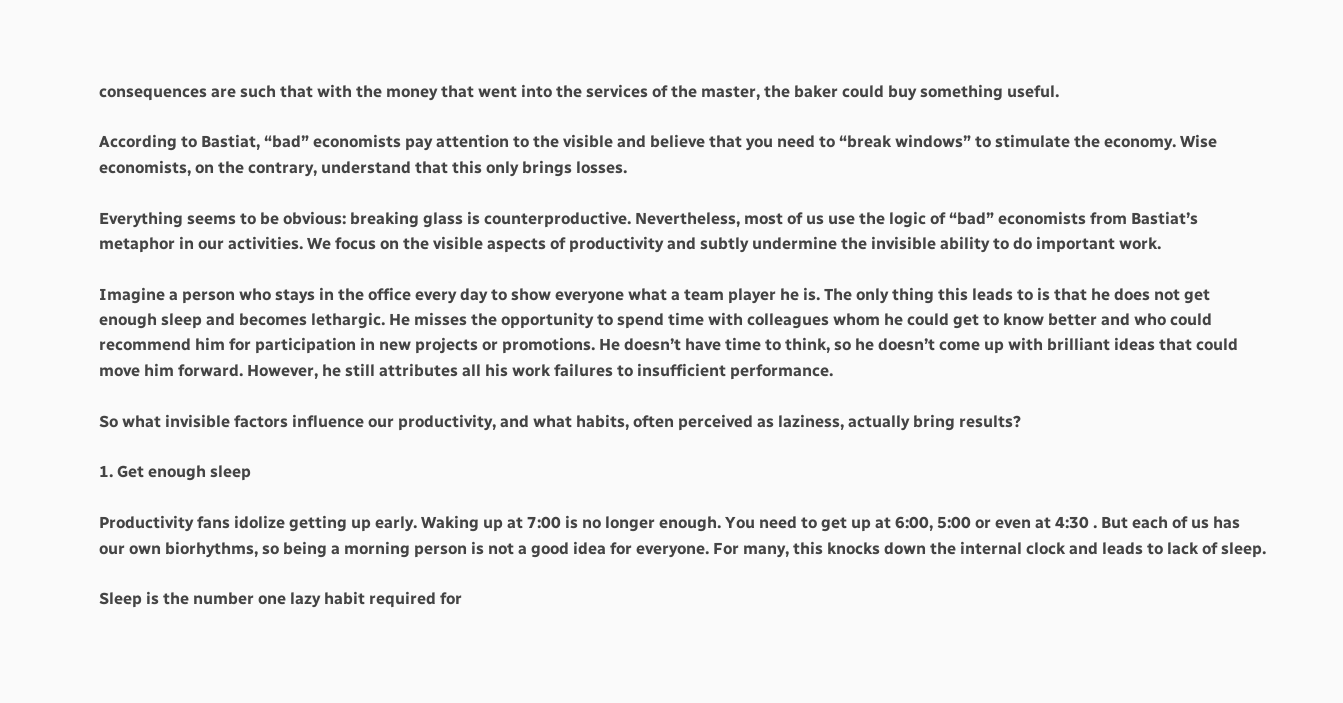consequences are such that with the money that went into the services of the master, the baker could buy something useful.

According to Bastiat, “bad” economists pay attention to the visible and believe that you need to “break windows” to stimulate the economy. Wise economists, on the contrary, understand that this only brings losses.

Everything seems to be obvious: breaking glass is counterproductive. Nevertheless, most of us use the logic of “bad” economists from Bastiat’s metaphor in our activities. We focus on the visible aspects of productivity and subtly undermine the invisible ability to do important work.

Imagine a person who stays in the office every day to show everyone what a team player he is. The only thing this leads to is that he does not get enough sleep and becomes lethargic. He misses the opportunity to spend time with colleagues whom he could get to know better and who could recommend him for participation in new projects or promotions. He doesn’t have time to think, so he doesn’t come up with brilliant ideas that could move him forward. However, he still attributes all his work failures to insufficient performance.

So what invisible factors influence our productivity, and what habits, often perceived as laziness, actually bring results?

1. Get enough sleep

Productivity fans idolize getting up early. Waking up at 7:00 is no longer enough. You need to get up at 6:00, 5:00 or even at 4:30 . But each of us has our own biorhythms, so being a morning person is not a good idea for everyone. For many, this knocks down the internal clock and leads to lack of sleep.

Sleep is the number one lazy habit required for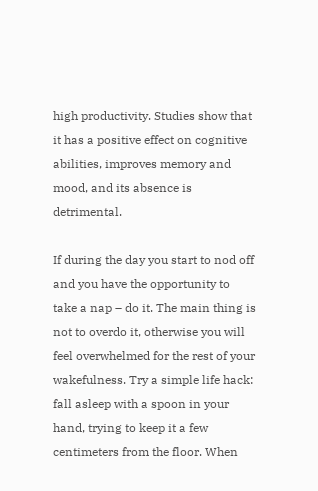high productivity. Studies show that it has a positive effect on cognitive abilities, improves memory and mood, and its absence is detrimental.

If during the day you start to nod off and you have the opportunity to take a nap – do it. The main thing is not to overdo it, otherwise you will feel overwhelmed for the rest of your wakefulness. Try a simple life hack: fall asleep with a spoon in your hand, trying to keep it a few centimeters from the floor. When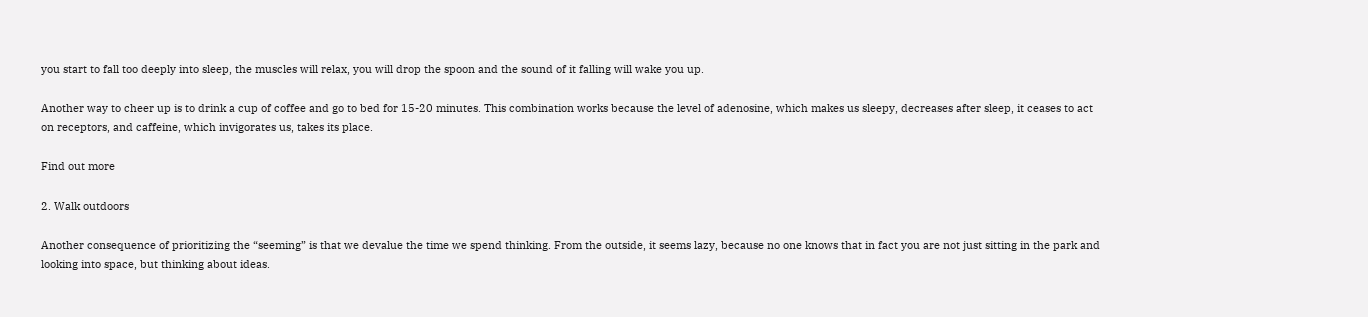you start to fall too deeply into sleep, the muscles will relax, you will drop the spoon and the sound of it falling will wake you up.

Another way to cheer up is to drink a cup of coffee and go to bed for 15-20 minutes. This combination works because the level of adenosine, which makes us sleepy, decreases after sleep, it ceases to act on receptors, and caffeine, which invigorates us, takes its place.

Find out more

2. Walk outdoors

Another consequence of prioritizing the “seeming” is that we devalue the time we spend thinking. From the outside, it seems lazy, because no one knows that in fact you are not just sitting in the park and looking into space, but thinking about ideas.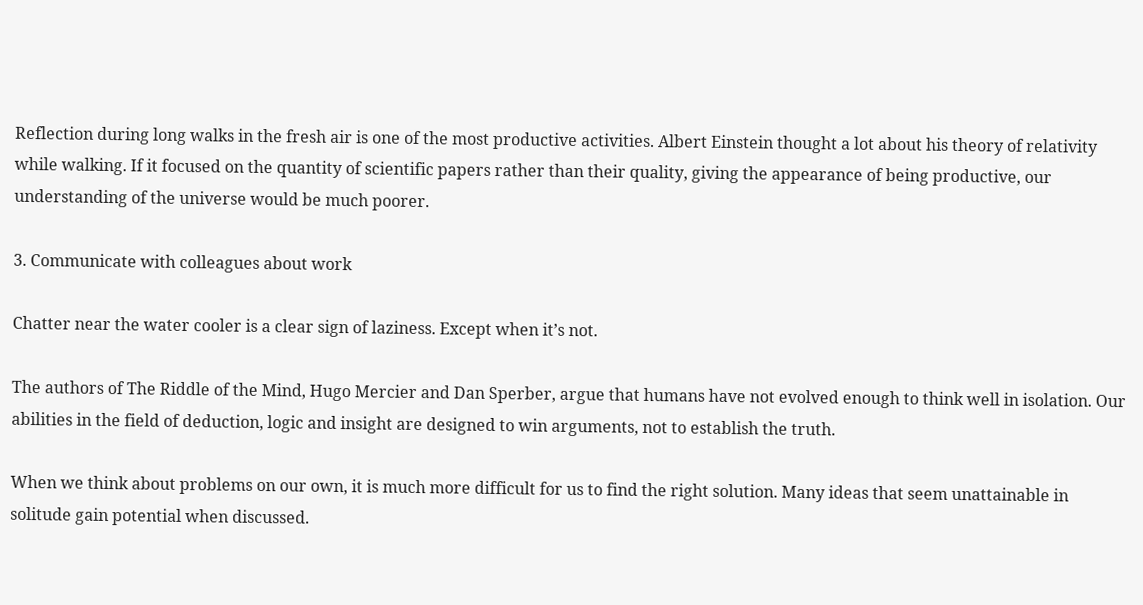Reflection during long walks in the fresh air is one of the most productive activities. Albert Einstein thought a lot about his theory of relativity while walking. If it focused on the quantity of scientific papers rather than their quality, giving the appearance of being productive, our understanding of the universe would be much poorer.

3. Communicate with colleagues about work

Chatter near the water cooler is a clear sign of laziness. Except when it’s not.

The authors of The Riddle of the Mind, Hugo Mercier and Dan Sperber, argue that humans have not evolved enough to think well in isolation. Our abilities in the field of deduction, logic and insight are designed to win arguments, not to establish the truth.

When we think about problems on our own, it is much more difficult for us to find the right solution. Many ideas that seem unattainable in solitude gain potential when discussed.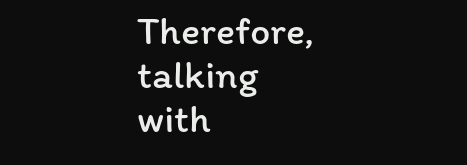Therefore, talking with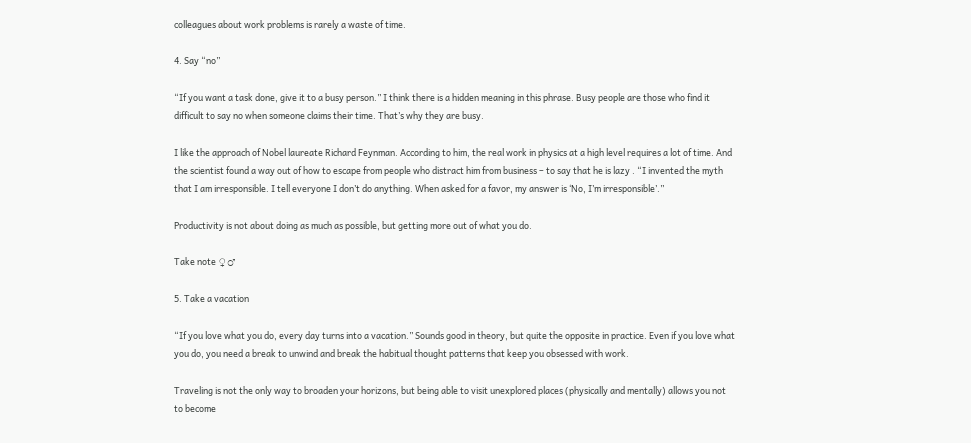colleagues about work problems is rarely a waste of time.

4. Say “no”

“If you want a task done, give it to a busy person.” I think there is a hidden meaning in this phrase. Busy people are those who find it difficult to say no when someone claims their time. That’s why they are busy.

I like the approach of Nobel laureate Richard Feynman. According to him, the real work in physics at a high level requires a lot of time. And the scientist found a way out of how to escape from people who distract him from business – to say that he is lazy . “I invented the myth that I am irresponsible. I tell everyone I don’t do anything. When asked for a favor, my answer is ‘No, I’m irresponsible’.”

Productivity is not about doing as much as possible, but getting more out of what you do.

Take note ♀♂

5. Take a vacation

“If you love what you do, every day turns into a vacation.” Sounds good in theory, but quite the opposite in practice. Even if you love what you do, you need a break to unwind and break the habitual thought patterns that keep you obsessed with work.

Traveling is not the only way to broaden your horizons, but being able to visit unexplored places (physically and mentally) allows you not to become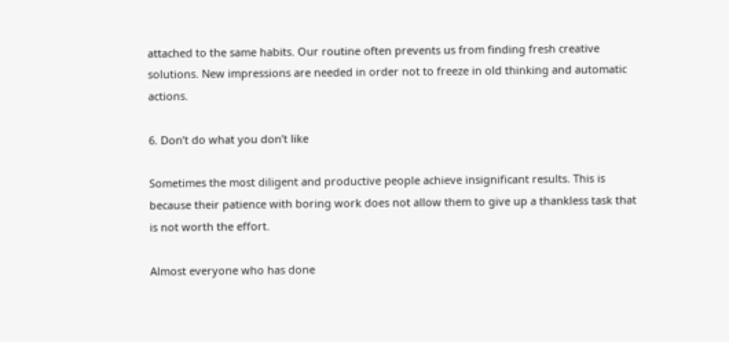attached to the same habits. Our routine often prevents us from finding fresh creative solutions. New impressions are needed in order not to freeze in old thinking and automatic actions.

6. Don’t do what you don’t like

Sometimes the most diligent and productive people achieve insignificant results. This is because their patience with boring work does not allow them to give up a thankless task that is not worth the effort.

Almost everyone who has done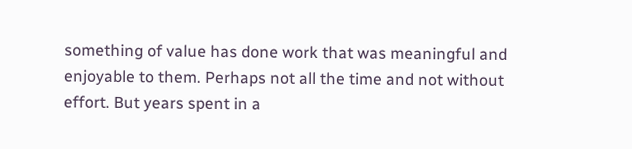something of value has done work that was meaningful and enjoyable to them. Perhaps not all the time and not without effort. But years spent in a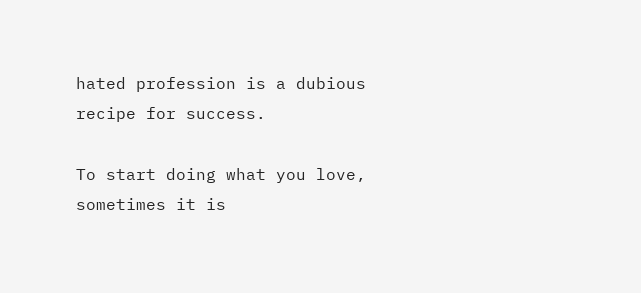hated profession is a dubious recipe for success.

To start doing what you love, sometimes it is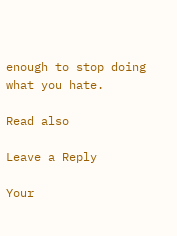enough to stop doing what you hate.

Read also

Leave a Reply

Your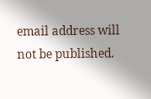email address will not be published.